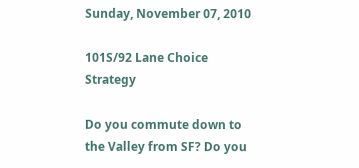Sunday, November 07, 2010

101S/92 Lane Choice Strategy

Do you commute down to the Valley from SF? Do you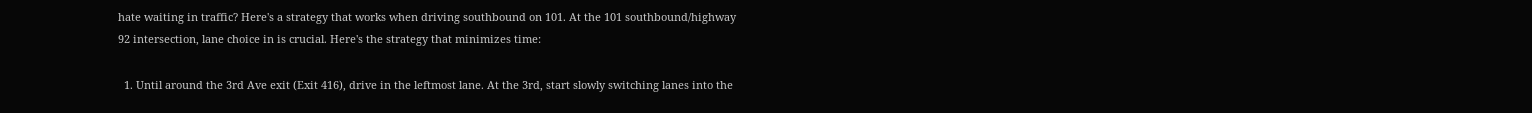hate waiting in traffic? Here's a strategy that works when driving southbound on 101. At the 101 southbound/highway 92 intersection, lane choice in is crucial. Here's the strategy that minimizes time:

  1. Until around the 3rd Ave exit (Exit 416), drive in the leftmost lane. At the 3rd, start slowly switching lanes into the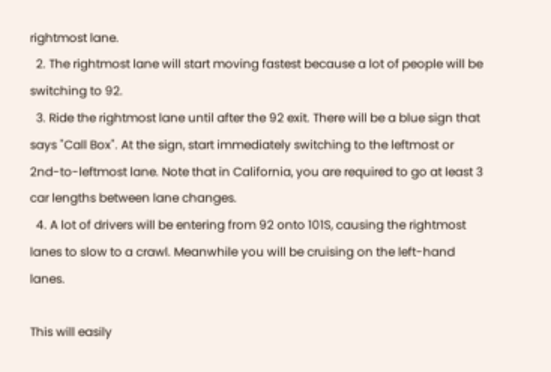rightmost lane.
  2. The rightmost lane will start moving fastest because a lot of people will be switching to 92.
  3. Ride the rightmost lane until after the 92 exit. There will be a blue sign that says "Call Box". At the sign, start immediately switching to the leftmost or 2nd-to-leftmost lane. Note that in California, you are required to go at least 3 car lengths between lane changes.
  4. A lot of drivers will be entering from 92 onto 101S, causing the rightmost lanes to slow to a crawl. Meanwhile you will be cruising on the left-hand lanes.

This will easily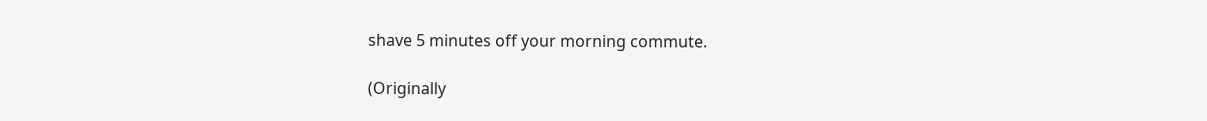shave 5 minutes off your morning commute.

(Originally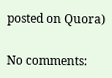posted on Quora)

No comments: